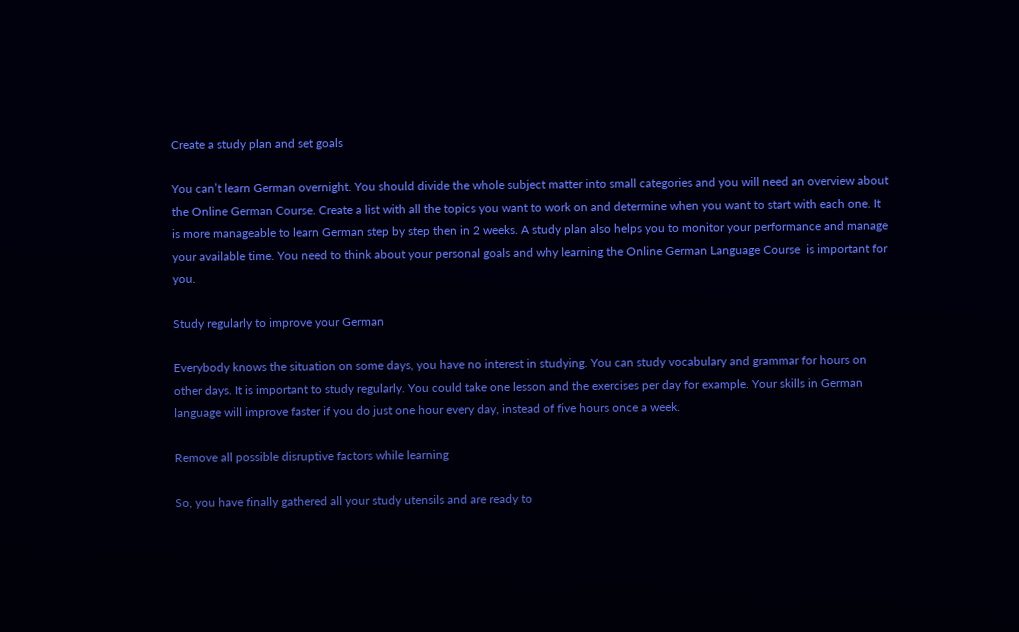Create a study plan and set goals

You can’t learn German overnight. You should divide the whole subject matter into small categories and you will need an overview about the Online German Course. Create a list with all the topics you want to work on and determine when you want to start with each one. It is more manageable to learn German step by step then in 2 weeks. A study plan also helps you to monitor your performance and manage your available time. You need to think about your personal goals and why learning the Online German Language Course  is important for you.

Study regularly to improve your German

Everybody knows the situation on some days, you have no interest in studying. You can study vocabulary and grammar for hours on other days. It is important to study regularly. You could take one lesson and the exercises per day for example. Your skills in German language will improve faster if you do just one hour every day, instead of five hours once a week.

Remove all possible disruptive factors while learning

So, you have finally gathered all your study utensils and are ready to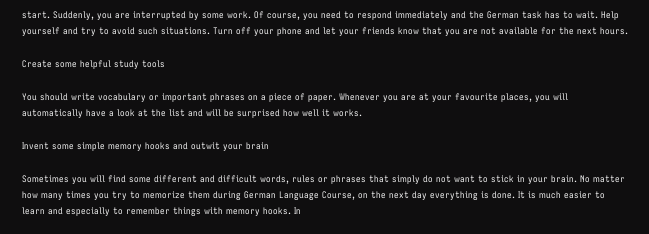start. Suddenly, you are interrupted by some work. Of course, you need to respond immediately and the German task has to wait. Help yourself and try to avoid such situations. Turn off your phone and let your friends know that you are not available for the next hours.

Create some helpful study tools

You should write vocabulary or important phrases on a piece of paper. Whenever you are at your favourite places, you will automatically have a look at the list and will be surprised how well it works.

Invent some simple memory hooks and outwit your brain

Sometimes you will find some different and difficult words, rules or phrases that simply do not want to stick in your brain. No matter how many times you try to memorize them during German Language Course, on the next day everything is done. It is much easier to learn and especially to remember things with memory hooks. In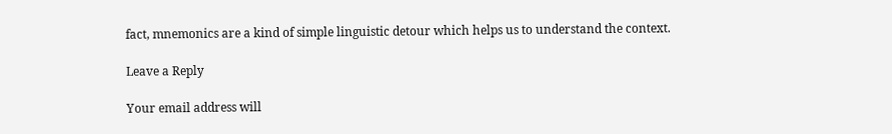fact, mnemonics are a kind of simple linguistic detour which helps us to understand the context.

Leave a Reply

Your email address will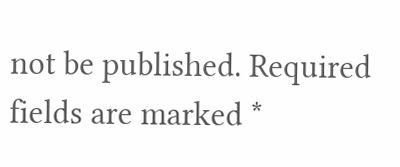not be published. Required fields are marked *